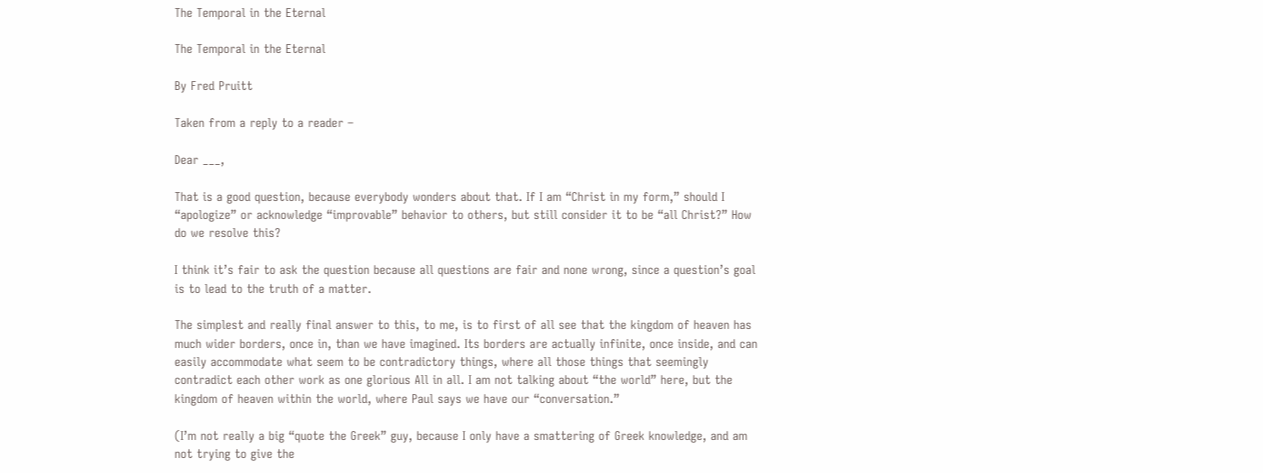The Temporal in the Eternal

The Temporal in the Eternal

By Fred Pruitt

Taken from a reply to a reader –

Dear ___,

That is a good question, because everybody wonders about that. If I am “Christ in my form,” should I “apologize” or acknowledge “improvable” behavior to others, but still consider it to be “all Christ?” How do we resolve this?

I think it’s fair to ask the question because all questions are fair and none wrong, since a question’s goal is to lead to the truth of a matter.

The simplest and really final answer to this, to me, is to first of all see that the kingdom of heaven has much wider borders, once in, than we have imagined. Its borders are actually infinite, once inside, and can easily accommodate what seem to be contradictory things, where all those things that seemingly contradict each other work as one glorious All in all. I am not talking about “the world” here, but the kingdom of heaven within the world, where Paul says we have our “conversation.”

(I’m not really a big “quote the Greek” guy, because I only have a smattering of Greek knowledge, and am not trying to give the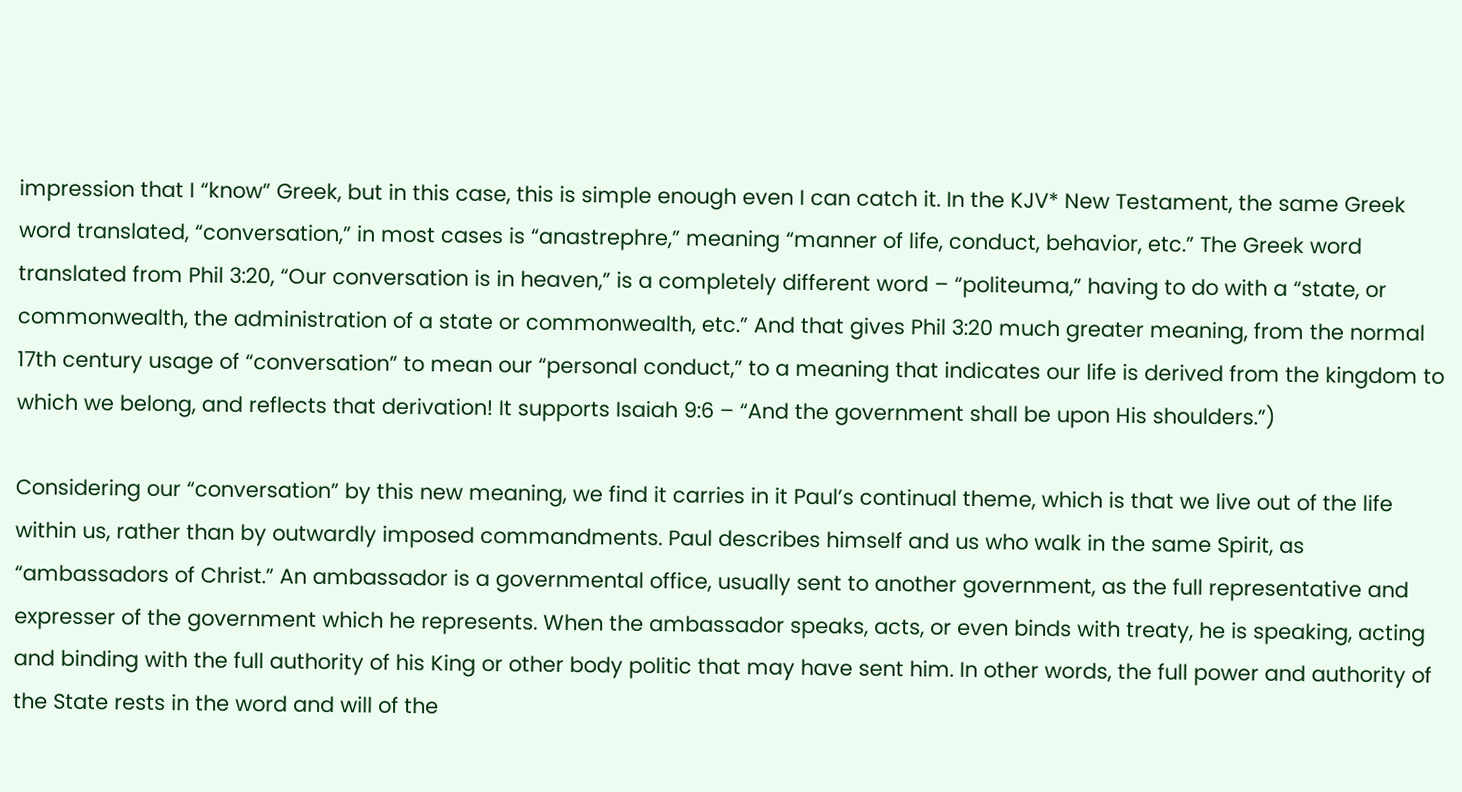impression that I “know” Greek, but in this case, this is simple enough even I can catch it. In the KJV* New Testament, the same Greek word translated, “conversation,” in most cases is “anastrephre,” meaning “manner of life, conduct, behavior, etc.” The Greek word translated from Phil 3:20, “Our conversation is in heaven,” is a completely different word – “politeuma,” having to do with a “state, or commonwealth, the administration of a state or commonwealth, etc.” And that gives Phil 3:20 much greater meaning, from the normal 17th century usage of “conversation” to mean our “personal conduct,” to a meaning that indicates our life is derived from the kingdom to which we belong, and reflects that derivation! It supports Isaiah 9:6 – “And the government shall be upon His shoulders.”)

Considering our “conversation” by this new meaning, we find it carries in it Paul’s continual theme, which is that we live out of the life within us, rather than by outwardly imposed commandments. Paul describes himself and us who walk in the same Spirit, as “ambassadors of Christ.” An ambassador is a governmental office, usually sent to another government, as the full representative and expresser of the government which he represents. When the ambassador speaks, acts, or even binds with treaty, he is speaking, acting and binding with the full authority of his King or other body politic that may have sent him. In other words, the full power and authority of the State rests in the word and will of the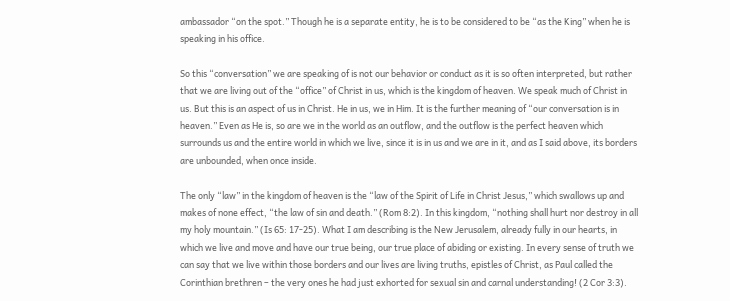ambassador “on the spot.” Though he is a separate entity, he is to be considered to be “as the King” when he is speaking in his office.

So this “conversation” we are speaking of is not our behavior or conduct as it is so often interpreted, but rather that we are living out of the “office” of Christ in us, which is the kingdom of heaven. We speak much of Christ in us. But this is an aspect of us in Christ. He in us, we in Him. It is the further meaning of “our conversation is in heaven.” Even as He is, so are we in the world as an outflow, and the outflow is the perfect heaven which surrounds us and the entire world in which we live, since it is in us and we are in it, and as I said above, its borders are unbounded, when once inside.

The only “law” in the kingdom of heaven is the “law of the Spirit of Life in Christ Jesus,” which swallows up and makes of none effect, “the law of sin and death.” (Rom 8:2). In this kingdom, “nothing shall hurt nor destroy in all my holy mountain.” (Is 65: 17-25). What I am describing is the New Jerusalem, already fully in our hearts, in which we live and move and have our true being, our true place of abiding or existing. In every sense of truth we can say that we live within those borders and our lives are living truths, epistles of Christ, as Paul called the Corinthian brethren – the very ones he had just exhorted for sexual sin and carnal understanding! (2 Cor 3:3).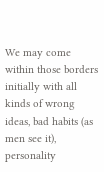We may come within those borders initially with all kinds of wrong ideas, bad habits (as men see it), personality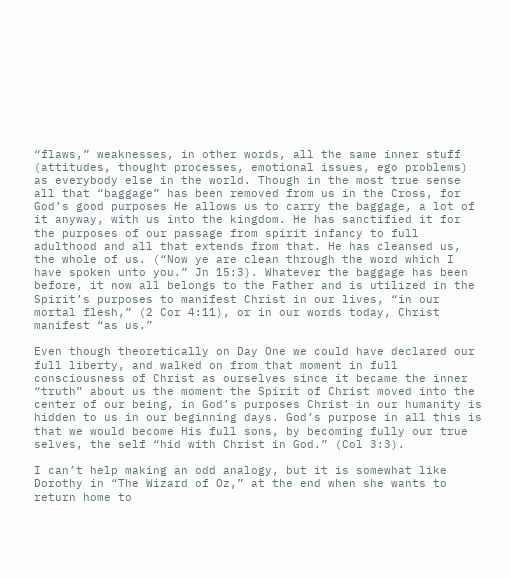“flaws,” weaknesses, in other words, all the same inner stuff (attitudes, thought processes, emotional issues, ego problems) as everybody else in the world. Though in the most true sense all that “baggage” has been removed from us in the Cross, for God’s good purposes He allows us to carry the baggage, a lot of it anyway, with us into the kingdom. He has sanctified it for the purposes of our passage from spirit infancy to full adulthood and all that extends from that. He has cleansed us, the whole of us. (“Now ye are clean through the word which I have spoken unto you.” Jn 15:3). Whatever the baggage has been before, it now all belongs to the Father and is utilized in the Spirit’s purposes to manifest Christ in our lives, “in our mortal flesh,” (2 Cor 4:11), or in our words today, Christ manifest “as us.”

Even though theoretically on Day One we could have declared our full liberty, and walked on from that moment in full consciousness of Christ as ourselves since it became the inner “truth” about us the moment the Spirit of Christ moved into the center of our being, in God’s purposes Christ in our humanity is hidden to us in our beginning days. God’s purpose in all this is that we would become His full sons, by becoming fully our true selves, the self “hid with Christ in God.” (Col 3:3).

I can’t help making an odd analogy, but it is somewhat like Dorothy in “The Wizard of Oz,” at the end when she wants to return home to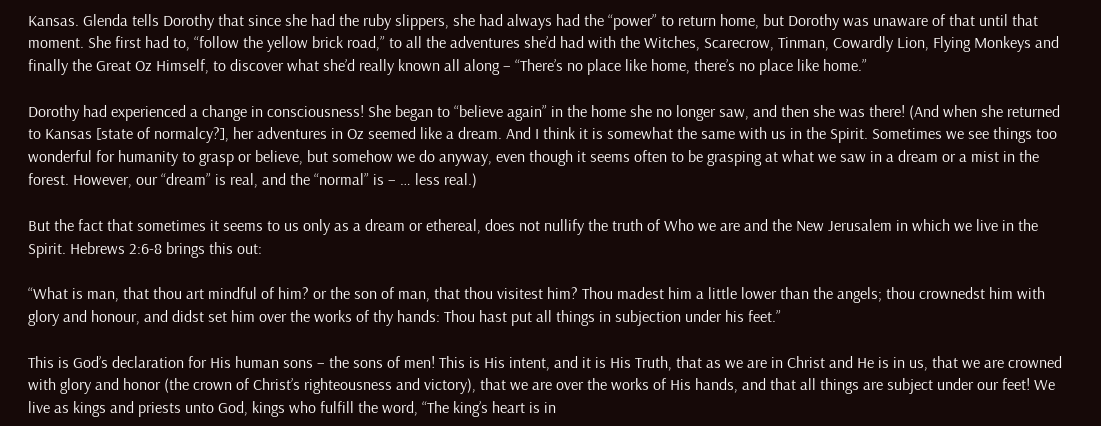Kansas. Glenda tells Dorothy that since she had the ruby slippers, she had always had the “power” to return home, but Dorothy was unaware of that until that moment. She first had to, “follow the yellow brick road,” to all the adventures she’d had with the Witches, Scarecrow, Tinman, Cowardly Lion, Flying Monkeys and finally the Great Oz Himself, to discover what she’d really known all along – “There’s no place like home, there’s no place like home.”

Dorothy had experienced a change in consciousness! She began to “believe again” in the home she no longer saw, and then she was there! (And when she returned to Kansas [state of normalcy?], her adventures in Oz seemed like a dream. And I think it is somewhat the same with us in the Spirit. Sometimes we see things too wonderful for humanity to grasp or believe, but somehow we do anyway, even though it seems often to be grasping at what we saw in a dream or a mist in the forest. However, our “dream” is real, and the “normal” is – … less real.)

But the fact that sometimes it seems to us only as a dream or ethereal, does not nullify the truth of Who we are and the New Jerusalem in which we live in the Spirit. Hebrews 2:6-8 brings this out:

“What is man, that thou art mindful of him? or the son of man, that thou visitest him? Thou madest him a little lower than the angels; thou crownedst him with glory and honour, and didst set him over the works of thy hands: Thou hast put all things in subjection under his feet.”

This is God’s declaration for His human sons – the sons of men! This is His intent, and it is His Truth, that as we are in Christ and He is in us, that we are crowned with glory and honor (the crown of Christ’s righteousness and victory), that we are over the works of His hands, and that all things are subject under our feet! We live as kings and priests unto God, kings who fulfill the word, “The king’s heart is in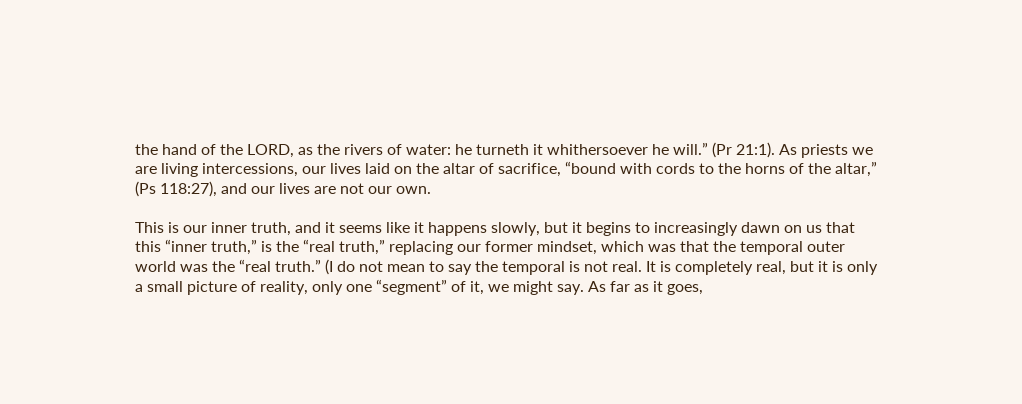the hand of the LORD, as the rivers of water: he turneth it whithersoever he will.” (Pr 21:1). As priests we are living intercessions, our lives laid on the altar of sacrifice, “bound with cords to the horns of the altar,” (Ps 118:27), and our lives are not our own.

This is our inner truth, and it seems like it happens slowly, but it begins to increasingly dawn on us that this “inner truth,” is the “real truth,” replacing our former mindset, which was that the temporal outer world was the “real truth.” (I do not mean to say the temporal is not real. It is completely real, but it is only a small picture of reality, only one “segment” of it, we might say. As far as it goes,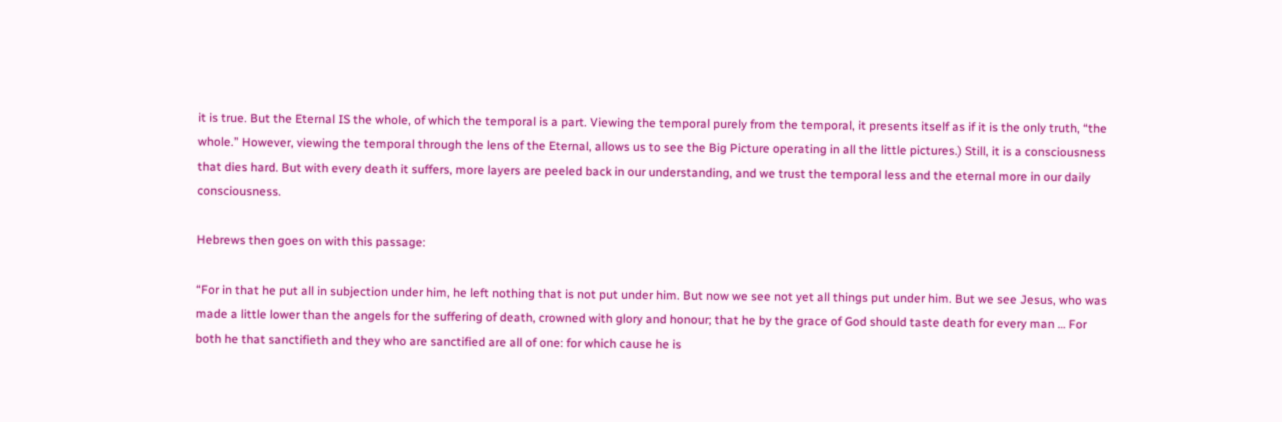it is true. But the Eternal IS the whole, of which the temporal is a part. Viewing the temporal purely from the temporal, it presents itself as if it is the only truth, “the whole.” However, viewing the temporal through the lens of the Eternal, allows us to see the Big Picture operating in all the little pictures.) Still, it is a consciousness that dies hard. But with every death it suffers, more layers are peeled back in our understanding, and we trust the temporal less and the eternal more in our daily consciousness.

Hebrews then goes on with this passage:

“For in that he put all in subjection under him, he left nothing that is not put under him. But now we see not yet all things put under him. But we see Jesus, who was made a little lower than the angels for the suffering of death, crowned with glory and honour; that he by the grace of God should taste death for every man … For both he that sanctifieth and they who are sanctified are all of one: for which cause he is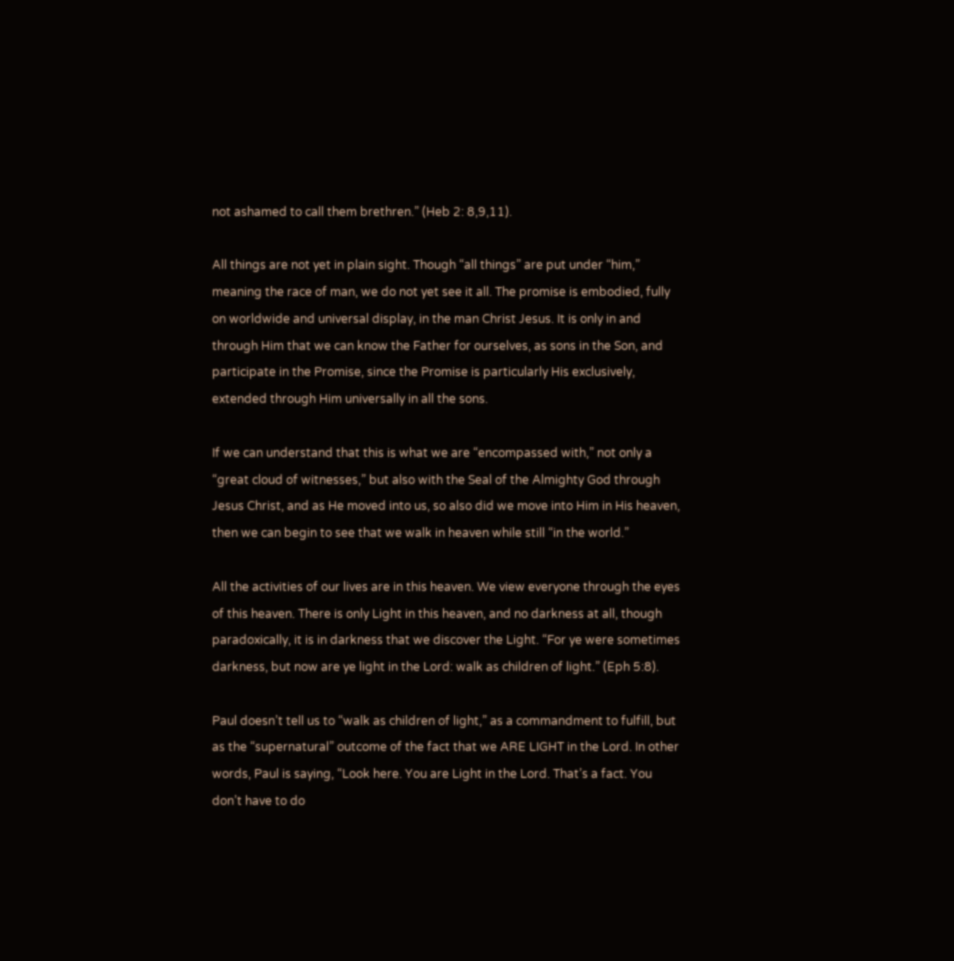not ashamed to call them brethren.” (Heb 2: 8,9,11).

All things are not yet in plain sight. Though “all things” are put under “him,” meaning the race of man, we do not yet see it all. The promise is embodied, fully on worldwide and universal display, in the man Christ Jesus. It is only in and through Him that we can know the Father for ourselves, as sons in the Son, and participate in the Promise, since the Promise is particularly His exclusively, extended through Him universally in all the sons.

If we can understand that this is what we are “encompassed with,” not only a “great cloud of witnesses,” but also with the Seal of the Almighty God through Jesus Christ, and as He moved into us, so also did we move into Him in His heaven, then we can begin to see that we walk in heaven while still “in the world.”

All the activities of our lives are in this heaven. We view everyone through the eyes of this heaven. There is only Light in this heaven, and no darkness at all, though paradoxically, it is in darkness that we discover the Light. “For ye were sometimes darkness, but now are ye light in the Lord: walk as children of light.” (Eph 5:8).

Paul doesn’t tell us to “walk as children of light,” as a commandment to fulfill, but as the “supernatural” outcome of the fact that we ARE LIGHT in the Lord. In other words, Paul is saying, “Look here. You are Light in the Lord. That’s a fact. You don’t have to do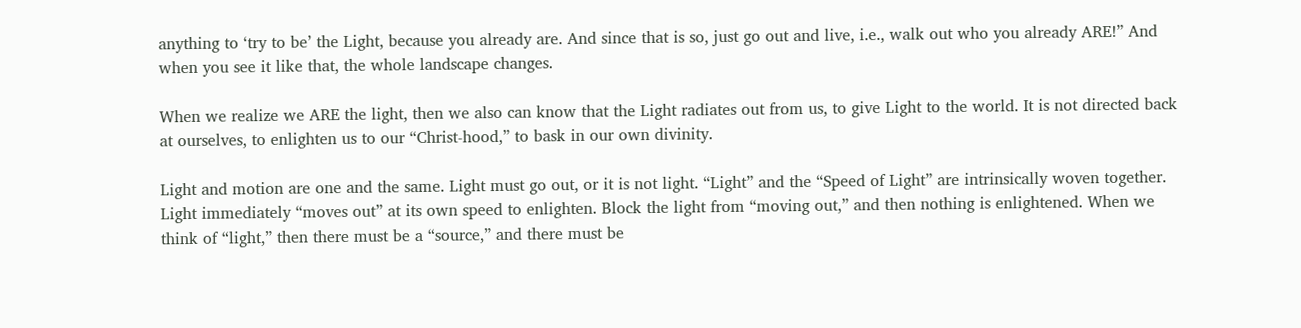anything to ‘try to be’ the Light, because you already are. And since that is so, just go out and live, i.e., walk out who you already ARE!” And when you see it like that, the whole landscape changes.

When we realize we ARE the light, then we also can know that the Light radiates out from us, to give Light to the world. It is not directed back at ourselves, to enlighten us to our “Christ-hood,” to bask in our own divinity.

Light and motion are one and the same. Light must go out, or it is not light. “Light” and the “Speed of Light” are intrinsically woven together. Light immediately “moves out” at its own speed to enlighten. Block the light from “moving out,” and then nothing is enlightened. When we think of “light,” then there must be a “source,” and there must be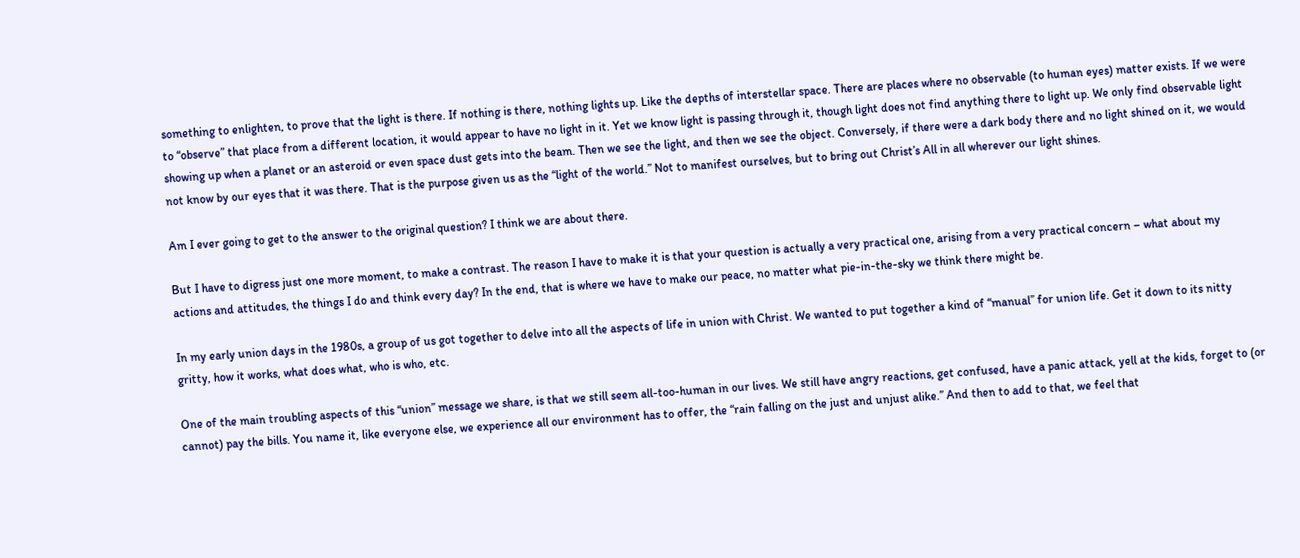something to enlighten, to prove that the light is there. If nothing is there, nothing lights up. Like the depths of interstellar space. There are places where no observable (to human eyes) matter exists. If we were to “observe” that place from a different location, it would appear to have no light in it. Yet we know light is passing through it, though light does not find anything there to light up. We only find observable light showing up when a planet or an asteroid or even space dust gets into the beam. Then we see the light, and then we see the object. Conversely, if there were a dark body there and no light shined on it, we would not know by our eyes that it was there. That is the purpose given us as the “light of the world.” Not to manifest ourselves, but to bring out Christ’s All in all wherever our light shines.

Am I ever going to get to the answer to the original question? I think we are about there.

But I have to digress just one more moment, to make a contrast. The reason I have to make it is that your question is actually a very practical one, arising from a very practical concern – what about my actions and attitudes, the things I do and think every day? In the end, that is where we have to make our peace, no matter what pie-in-the-sky we think there might be.

In my early union days in the 1980s, a group of us got together to delve into all the aspects of life in union with Christ. We wanted to put together a kind of “manual” for union life. Get it down to its nitty gritty, how it works, what does what, who is who, etc.

One of the main troubling aspects of this “union” message we share, is that we still seem all-too-human in our lives. We still have angry reactions, get confused, have a panic attack, yell at the kids, forget to (or cannot) pay the bills. You name it, like everyone else, we experience all our environment has to offer, the “rain falling on the just and unjust alike.” And then to add to that, we feel that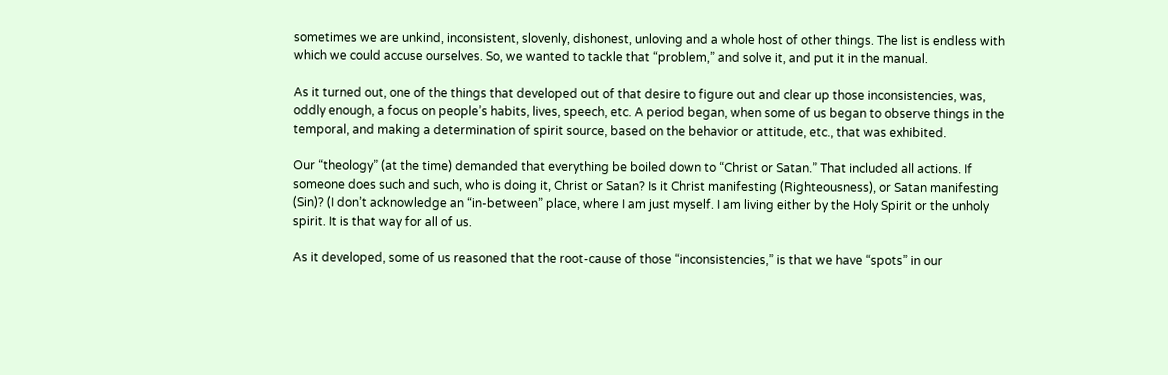sometimes we are unkind, inconsistent, slovenly, dishonest, unloving and a whole host of other things. The list is endless with which we could accuse ourselves. So, we wanted to tackle that “problem,” and solve it, and put it in the manual.

As it turned out, one of the things that developed out of that desire to figure out and clear up those inconsistencies, was, oddly enough, a focus on people’s habits, lives, speech, etc. A period began, when some of us began to observe things in the temporal, and making a determination of spirit source, based on the behavior or attitude, etc., that was exhibited.

Our “theology” (at the time) demanded that everything be boiled down to “Christ or Satan.” That included all actions. If someone does such and such, who is doing it, Christ or Satan? Is it Christ manifesting (Righteousness), or Satan manifesting (Sin)? (I don’t acknowledge an “in-between” place, where I am just myself. I am living either by the Holy Spirit or the unholy spirit. It is that way for all of us.

As it developed, some of us reasoned that the root-cause of those “inconsistencies,” is that we have “spots” in our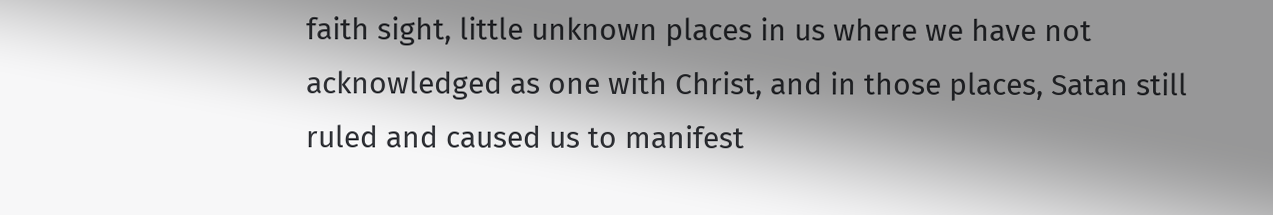faith sight, little unknown places in us where we have not acknowledged as one with Christ, and in those places, Satan still ruled and caused us to manifest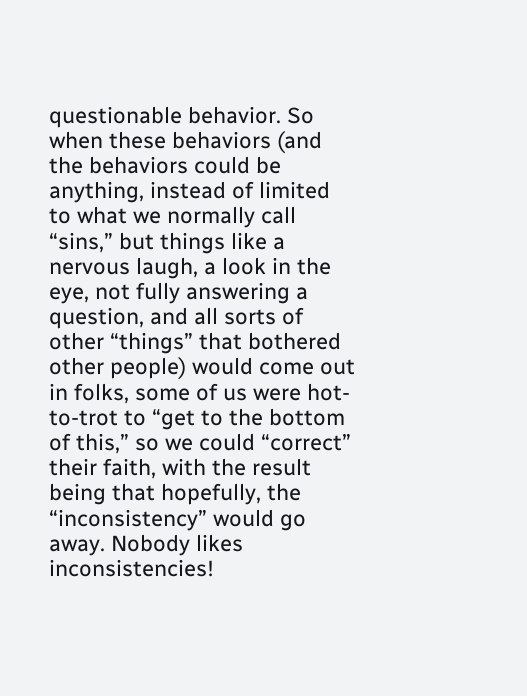questionable behavior. So when these behaviors (and the behaviors could be anything, instead of limited to what we normally call “sins,” but things like a nervous laugh, a look in the eye, not fully answering a question, and all sorts of other “things” that bothered other people) would come out in folks, some of us were hot-to-trot to “get to the bottom of this,” so we could “correct” their faith, with the result being that hopefully, the “inconsistency” would go away. Nobody likes inconsistencies!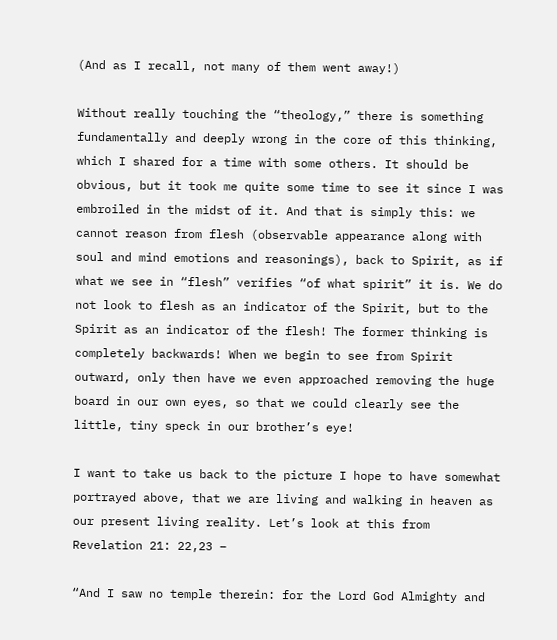(And as I recall, not many of them went away!)

Without really touching the “theology,” there is something fundamentally and deeply wrong in the core of this thinking, which I shared for a time with some others. It should be obvious, but it took me quite some time to see it since I was embroiled in the midst of it. And that is simply this: we cannot reason from flesh (observable appearance along with soul and mind emotions and reasonings), back to Spirit, as if what we see in “flesh” verifies “of what spirit” it is. We do not look to flesh as an indicator of the Spirit, but to the Spirit as an indicator of the flesh! The former thinking is completely backwards! When we begin to see from Spirit outward, only then have we even approached removing the huge board in our own eyes, so that we could clearly see the little, tiny speck in our brother’s eye!

I want to take us back to the picture I hope to have somewhat portrayed above, that we are living and walking in heaven as our present living reality. Let’s look at this from Revelation 21: 22,23 –

“And I saw no temple therein: for the Lord God Almighty and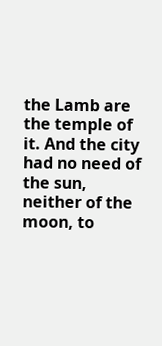the Lamb are the temple of it. And the city had no need of the sun, neither of the moon, to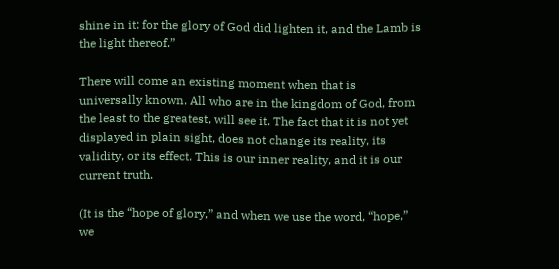shine in it: for the glory of God did lighten it, and the Lamb is the light thereof.”

There will come an existing moment when that is universally known. All who are in the kingdom of God, from the least to the greatest, will see it. The fact that it is not yet displayed in plain sight, does not change its reality, its validity, or its effect. This is our inner reality, and it is our current truth.

(It is the “hope of glory,” and when we use the word, “hope,” we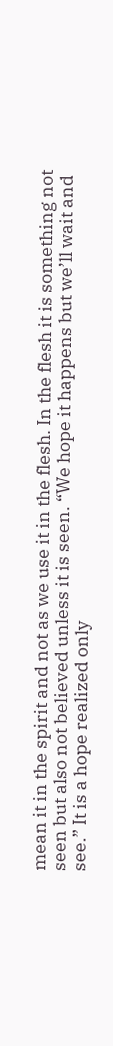mean it in the spirit and not as we use it in the flesh. In the flesh it is something not seen but also not believed unless it is seen. “We hope it happens but we’ll wait and see.” It is a hope realized only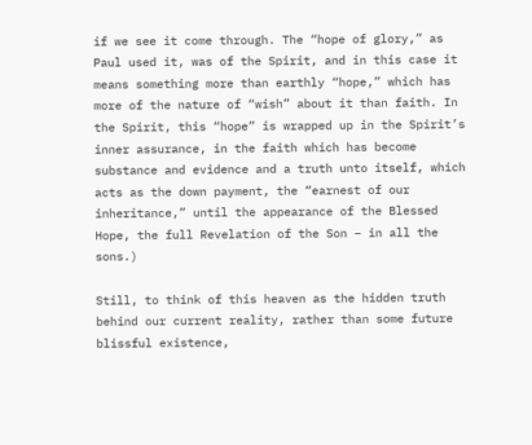if we see it come through. The “hope of glory,” as Paul used it, was of the Spirit, and in this case it means something more than earthly “hope,” which has more of the nature of “wish” about it than faith. In the Spirit, this “hope” is wrapped up in the Spirit’s inner assurance, in the faith which has become substance and evidence and a truth unto itself, which acts as the down payment, the “earnest of our inheritance,” until the appearance of the Blessed Hope, the full Revelation of the Son – in all the sons.)

Still, to think of this heaven as the hidden truth behind our current reality, rather than some future blissful existence,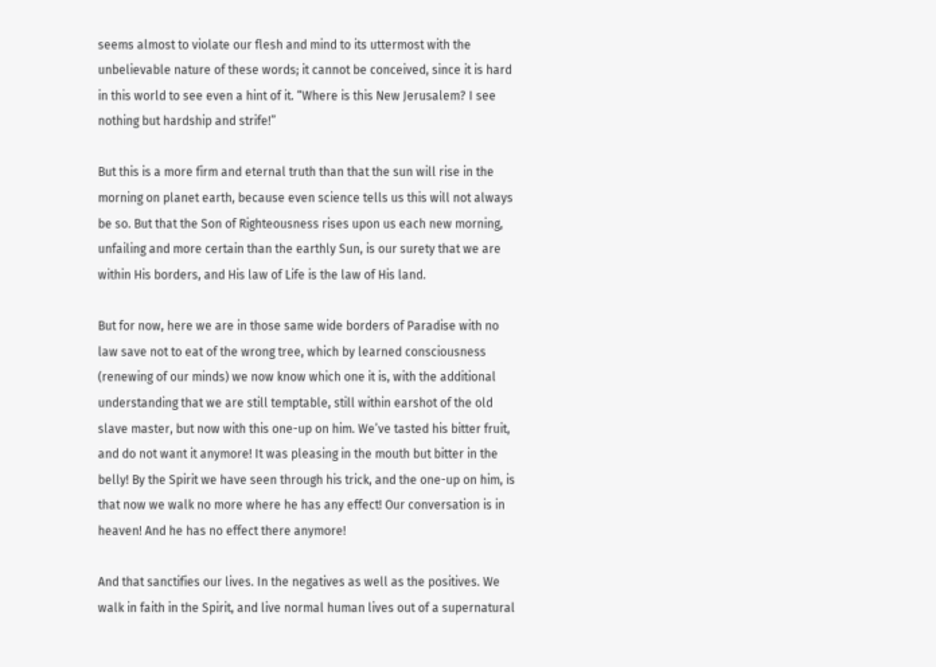seems almost to violate our flesh and mind to its uttermost with the unbelievable nature of these words; it cannot be conceived, since it is hard in this world to see even a hint of it. “Where is this New Jerusalem? I see nothing but hardship and strife!”

But this is a more firm and eternal truth than that the sun will rise in the morning on planet earth, because even science tells us this will not always be so. But that the Son of Righteousness rises upon us each new morning, unfailing and more certain than the earthly Sun, is our surety that we are within His borders, and His law of Life is the law of His land.

But for now, here we are in those same wide borders of Paradise with no law save not to eat of the wrong tree, which by learned consciousness (renewing of our minds) we now know which one it is, with the additional understanding that we are still temptable, still within earshot of the old slave master, but now with this one-up on him. We’ve tasted his bitter fruit, and do not want it anymore! It was pleasing in the mouth but bitter in the belly! By the Spirit we have seen through his trick, and the one-up on him, is that now we walk no more where he has any effect! Our conversation is in heaven! And he has no effect there anymore!

And that sanctifies our lives. In the negatives as well as the positives. We walk in faith in the Spirit, and live normal human lives out of a supernatural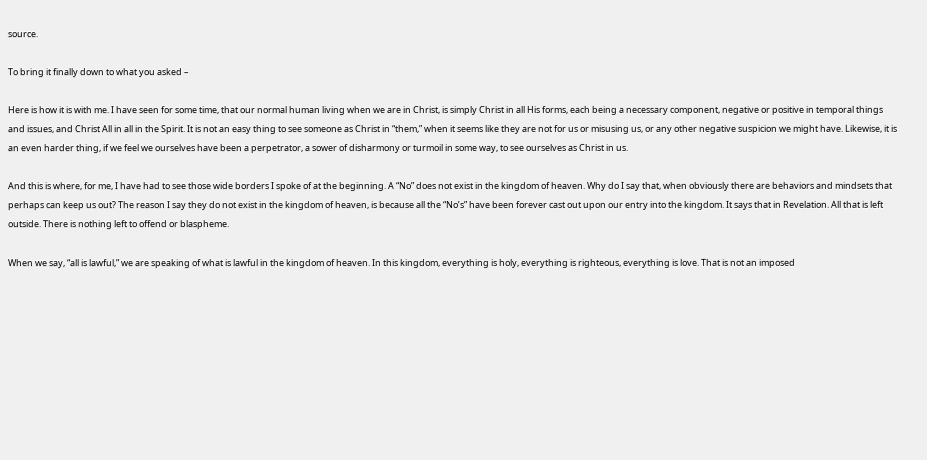source.

To bring it finally down to what you asked –

Here is how it is with me. I have seen for some time, that our normal human living when we are in Christ, is simply Christ in all His forms, each being a necessary component, negative or positive in temporal things and issues, and Christ All in all in the Spirit. It is not an easy thing to see someone as Christ in “them,” when it seems like they are not for us or misusing us, or any other negative suspicion we might have. Likewise, it is an even harder thing, if we feel we ourselves have been a perpetrator, a sower of disharmony or turmoil in some way, to see ourselves as Christ in us.

And this is where, for me, I have had to see those wide borders I spoke of at the beginning. A “No” does not exist in the kingdom of heaven. Why do I say that, when obviously there are behaviors and mindsets that perhaps can keep us out? The reason I say they do not exist in the kingdom of heaven, is because all the “No’s” have been forever cast out upon our entry into the kingdom. It says that in Revelation. All that is left outside. There is nothing left to offend or blaspheme.

When we say, “all is lawful,” we are speaking of what is lawful in the kingdom of heaven. In this kingdom, everything is holy, everything is righteous, everything is love. That is not an imposed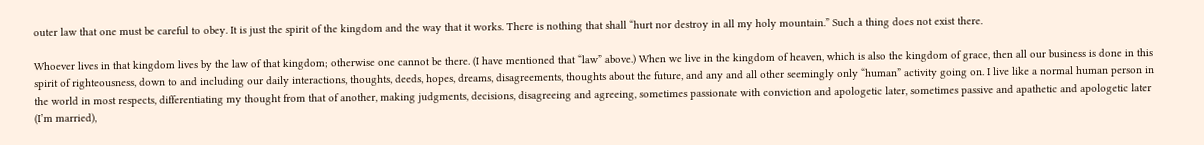outer law that one must be careful to obey. It is just the spirit of the kingdom and the way that it works. There is nothing that shall “hurt nor destroy in all my holy mountain.” Such a thing does not exist there.

Whoever lives in that kingdom lives by the law of that kingdom; otherwise one cannot be there. (I have mentioned that “law” above.) When we live in the kingdom of heaven, which is also the kingdom of grace, then all our business is done in this spirit of righteousness, down to and including our daily interactions, thoughts, deeds, hopes, dreams, disagreements, thoughts about the future, and any and all other seemingly only “human” activity going on. I live like a normal human person in the world in most respects, differentiating my thought from that of another, making judgments, decisions, disagreeing and agreeing, sometimes passionate with conviction and apologetic later, sometimes passive and apathetic and apologetic later (I’m married),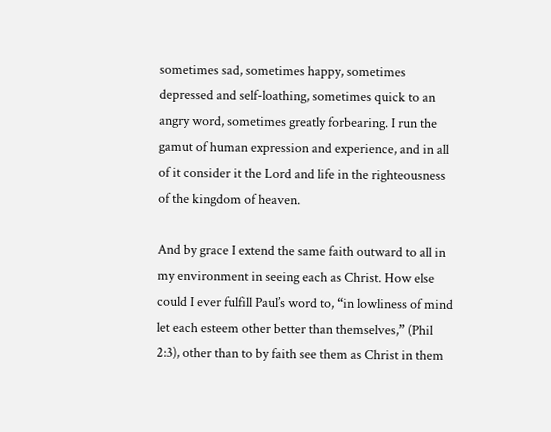sometimes sad, sometimes happy, sometimes depressed and self-loathing, sometimes quick to an angry word, sometimes greatly forbearing. I run the gamut of human expression and experience, and in all of it consider it the Lord and life in the righteousness of the kingdom of heaven.

And by grace I extend the same faith outward to all in my environment in seeing each as Christ. How else could I ever fulfill Paul’s word to, “in lowliness of mind let each esteem other better than themselves,” (Phil 2:3), other than to by faith see them as Christ in them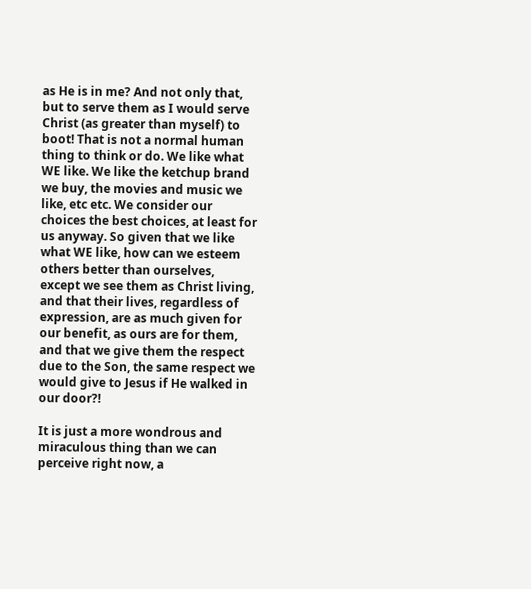as He is in me? And not only that, but to serve them as I would serve Christ (as greater than myself) to boot! That is not a normal human thing to think or do. We like what WE like. We like the ketchup brand we buy, the movies and music we like, etc etc. We consider our choices the best choices, at least for us anyway. So given that we like what WE like, how can we esteem others better than ourselves, except we see them as Christ living, and that their lives, regardless of expression, are as much given for our benefit, as ours are for them, and that we give them the respect due to the Son, the same respect we would give to Jesus if He walked in our door?!

It is just a more wondrous and miraculous thing than we can perceive right now, a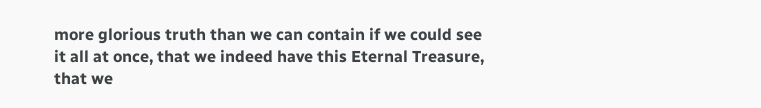more glorious truth than we can contain if we could see it all at once, that we indeed have this Eternal Treasure, that we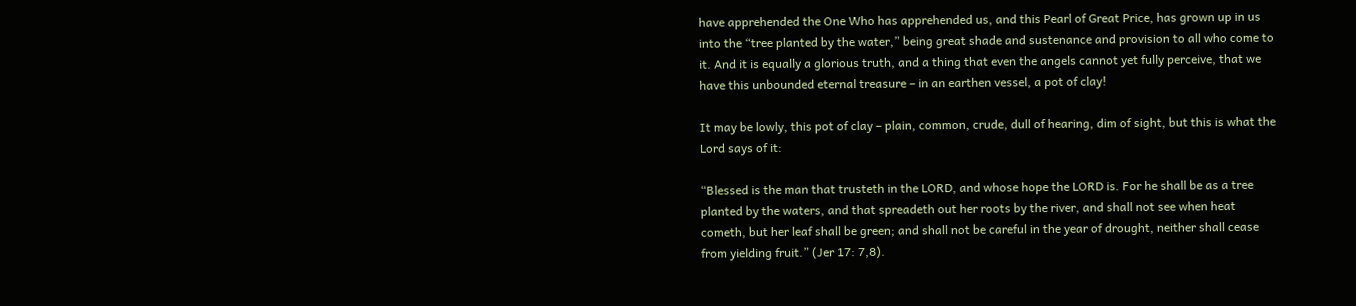have apprehended the One Who has apprehended us, and this Pearl of Great Price, has grown up in us into the “tree planted by the water,” being great shade and sustenance and provision to all who come to it. And it is equally a glorious truth, and a thing that even the angels cannot yet fully perceive, that we have this unbounded eternal treasure – in an earthen vessel, a pot of clay!

It may be lowly, this pot of clay – plain, common, crude, dull of hearing, dim of sight, but this is what the Lord says of it:

“Blessed is the man that trusteth in the LORD, and whose hope the LORD is. For he shall be as a tree planted by the waters, and that spreadeth out her roots by the river, and shall not see when heat cometh, but her leaf shall be green; and shall not be careful in the year of drought, neither shall cease from yielding fruit.” (Jer 17: 7,8).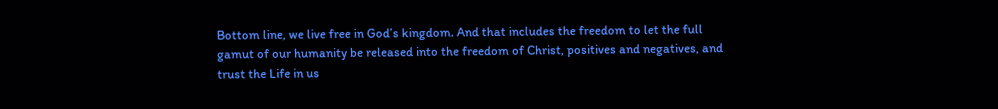Bottom line, we live free in God’s kingdom. And that includes the freedom to let the full gamut of our humanity be released into the freedom of Christ, positives and negatives, and trust the Life in us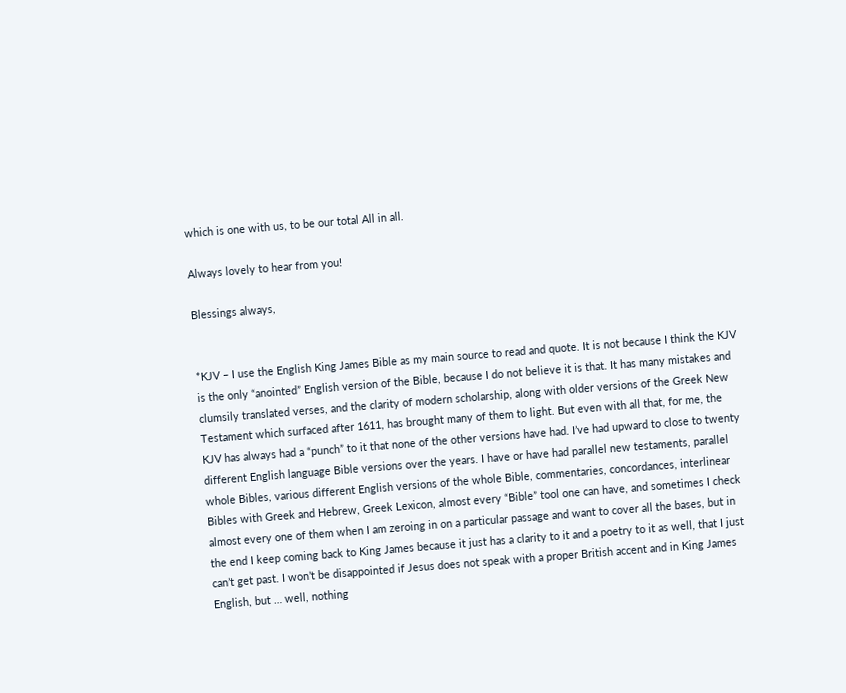which is one with us, to be our total All in all.

Always lovely to hear from you!

Blessings always,


*KJV – I use the English King James Bible as my main source to read and quote. It is not because I think the KJV is the only “anointed” English version of the Bible, because I do not believe it is that. It has many mistakes and clumsily translated verses, and the clarity of modern scholarship, along with older versions of the Greek New Testament which surfaced after 1611, has brought many of them to light. But even with all that, for me, the KJV has always had a “punch” to it that none of the other versions have had. I’ve had upward to close to twenty different English language Bible versions over the years. I have or have had parallel new testaments, parallel whole Bibles, various different English versions of the whole Bible, commentaries, concordances, interlinear Bibles with Greek and Hebrew, Greek Lexicon, almost every “Bible” tool one can have, and sometimes I check almost every one of them when I am zeroing in on a particular passage and want to cover all the bases, but in the end I keep coming back to King James because it just has a clarity to it and a poetry to it as well, that I just can’t get past. I won’t be disappointed if Jesus does not speak with a proper British accent and in King James English, but … well, nothing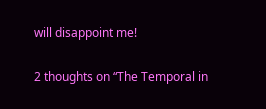will disappoint me!

2 thoughts on “The Temporal in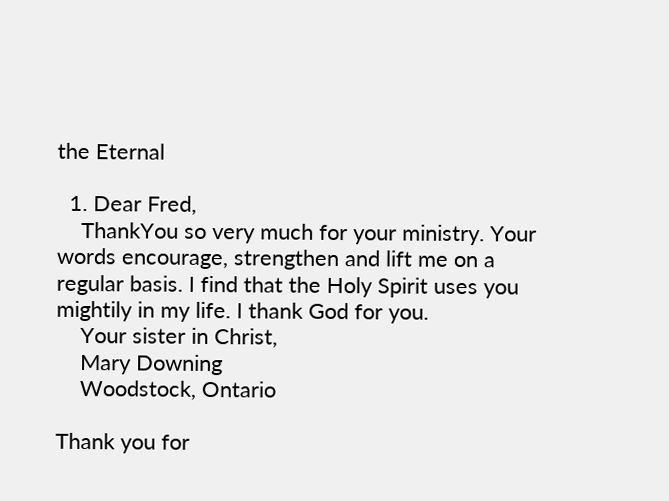the Eternal

  1. Dear Fred,
    ThankYou so very much for your ministry. Your words encourage, strengthen and lift me on a regular basis. I find that the Holy Spirit uses you mightily in my life. I thank God for you.
    Your sister in Christ,
    Mary Downing
    Woodstock, Ontario

Thank you for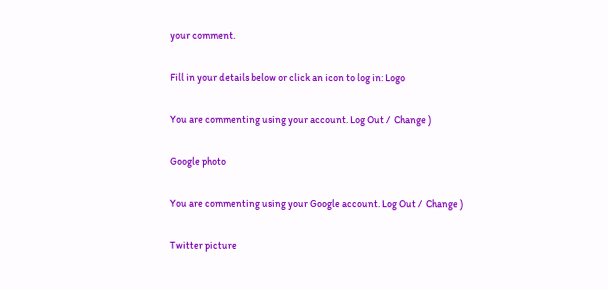your comment.

Fill in your details below or click an icon to log in: Logo

You are commenting using your account. Log Out /  Change )

Google photo

You are commenting using your Google account. Log Out /  Change )

Twitter picture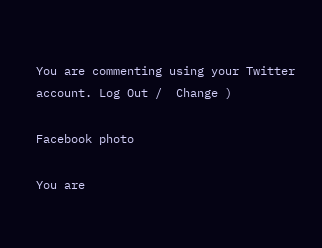You are commenting using your Twitter account. Log Out /  Change )

Facebook photo

You are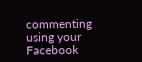commenting using your Facebook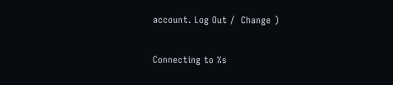account. Log Out /  Change )

Connecting to %s